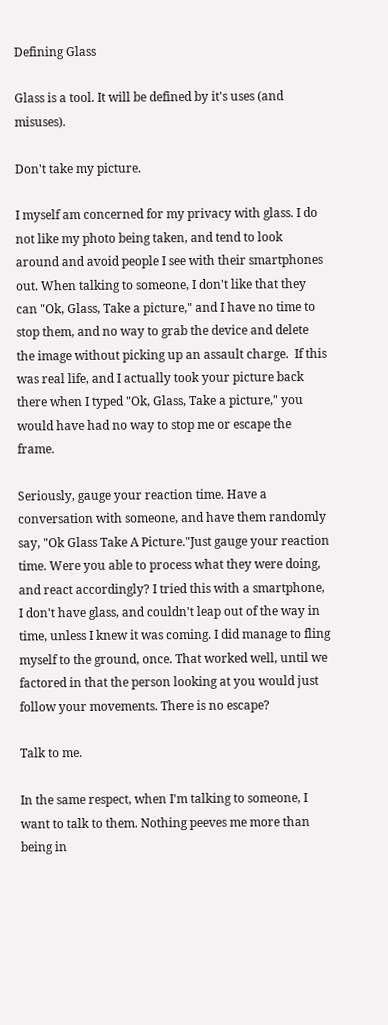Defining Glass

Glass is a tool. It will be defined by it's uses (and misuses).

Don't take my picture.

I myself am concerned for my privacy with glass. I do not like my photo being taken, and tend to look around and avoid people I see with their smartphones out. When talking to someone, I don't like that they can "Ok, Glass, Take a picture," and I have no time to stop them, and no way to grab the device and delete the image without picking up an assault charge.  If this was real life, and I actually took your picture back there when I typed "Ok, Glass, Take a picture," you would have had no way to stop me or escape the frame.

Seriously, gauge your reaction time. Have a conversation with someone, and have them randomly say, "Ok Glass Take A Picture."Just gauge your reaction time. Were you able to process what they were doing, and react accordingly? I tried this with a smartphone, I don't have glass, and couldn't leap out of the way in time, unless I knew it was coming. I did manage to fling myself to the ground, once. That worked well, until we factored in that the person looking at you would just follow your movements. There is no escape?

Talk to me.

In the same respect, when I'm talking to someone, I want to talk to them. Nothing peeves me more than being in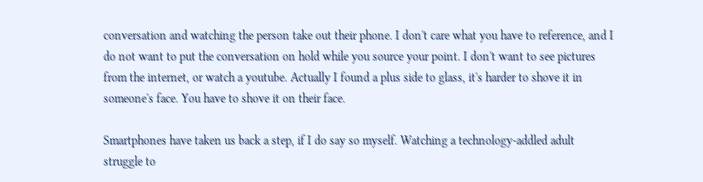conversation and watching the person take out their phone. I don't care what you have to reference, and I do not want to put the conversation on hold while you source your point. I don't want to see pictures from the internet, or watch a youtube. Actually I found a plus side to glass, it's harder to shove it in someone's face. You have to shove it on their face.

Smartphones have taken us back a step, if I do say so myself. Watching a technology-addled adult struggle to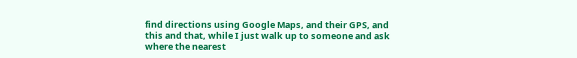find directions using Google Maps, and their GPS, and this and that, while I just walk up to someone and ask where the nearest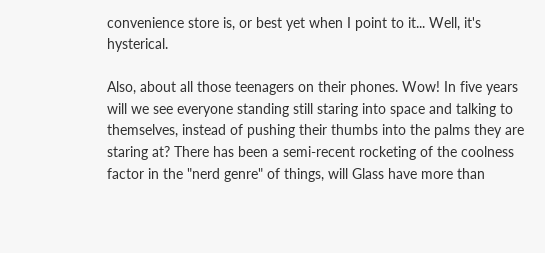convenience store is, or best yet when I point to it... Well, it's hysterical.

Also, about all those teenagers on their phones. Wow! In five years will we see everyone standing still staring into space and talking to themselves, instead of pushing their thumbs into the palms they are staring at? There has been a semi-recent rocketing of the coolness factor in the "nerd genre" of things, will Glass have more than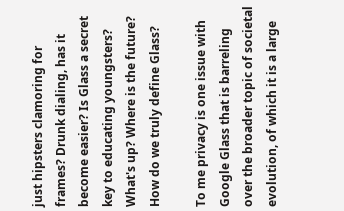just hipsters clamoring for frames? Drunk dialing, has it become easier? Is Glass a secret key to educating youngsters? What's up? Where is the future? How do we truly define Glass?

To me privacy is one issue with Google Glass that is barreling over the broader topic of societal evolution, of which it is a large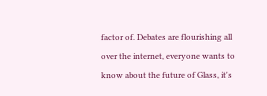factor of. Debates are flourishing all over the internet, everyone wants to know about the future of Glass, it's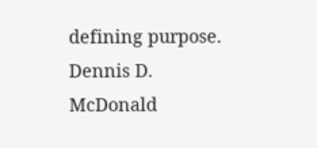defining purpose.  Dennis D. McDonald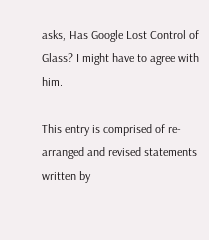asks, Has Google Lost Control of Glass? I might have to agree with him.

This entry is comprised of re-arranged and revised statements written by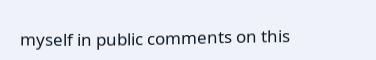myself in public comments on this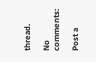thread.

No comments:

Post a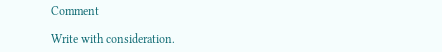Comment

Write with consideration.